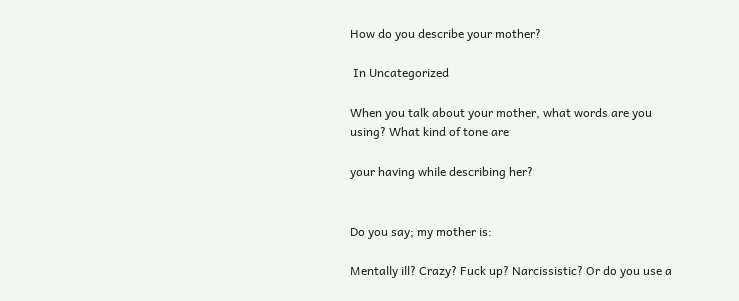How do you describe your mother?

 In Uncategorized

When you talk about your mother, what words are you using? What kind of tone are

your having while describing her?


Do you say; my mother is:

Mentally ill? Crazy? Fuck up? Narcissistic? Or do you use a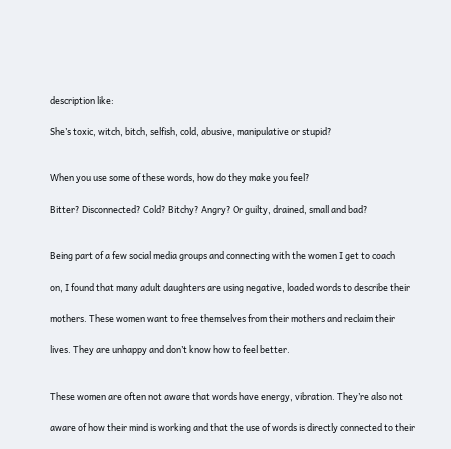description like:

She’s toxic, witch, bitch, selfish, cold, abusive, manipulative or stupid?


When you use some of these words, how do they make you feel?

Bitter? Disconnected? Cold? Bitchy? Angry? Or guilty, drained, small and bad?


Being part of a few social media groups and connecting with the women I get to coach

on, I found that many adult daughters are using negative, loaded words to describe their

mothers. These women want to free themselves from their mothers and reclaim their

lives. They are unhappy and don’t know how to feel better.


These women are often not aware that words have energy, vibration. They’re also not

aware of how their mind is working and that the use of words is directly connected to their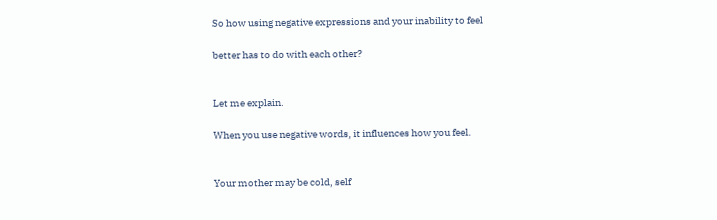So how using negative expressions and your inability to feel

better has to do with each other?


Let me explain.

When you use negative words, it influences how you feel.


Your mother may be cold, self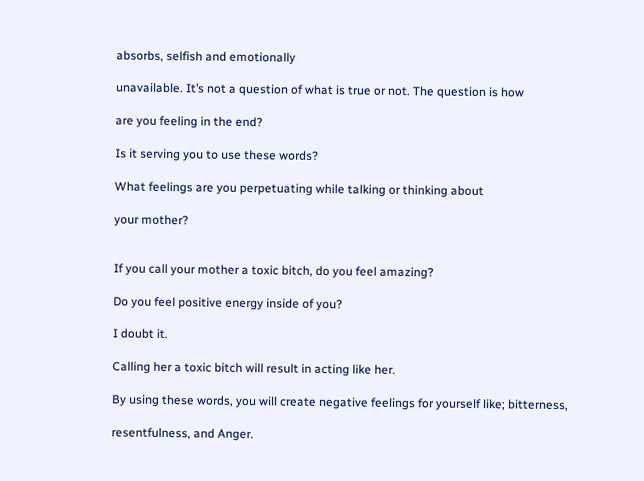absorbs, selfish and emotionally

unavailable. It’s not a question of what is true or not. The question is how

are you feeling in the end?

Is it serving you to use these words?

What feelings are you perpetuating while talking or thinking about

your mother?


If you call your mother a toxic bitch, do you feel amazing?

Do you feel positive energy inside of you?

I doubt it.

Calling her a toxic bitch will result in acting like her.

By using these words, you will create negative feelings for yourself like; bitterness,

resentfulness, and Anger.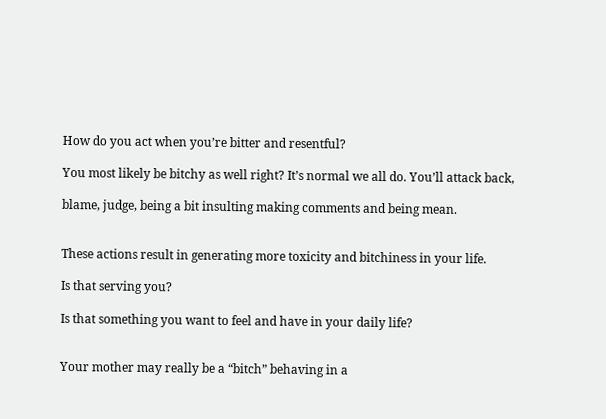How do you act when you’re bitter and resentful?

You most likely be bitchy as well right? It’s normal we all do. You’ll attack back,

blame, judge, being a bit insulting making comments and being mean.


These actions result in generating more toxicity and bitchiness in your life.

Is that serving you?

Is that something you want to feel and have in your daily life?


Your mother may really be a “bitch” behaving in a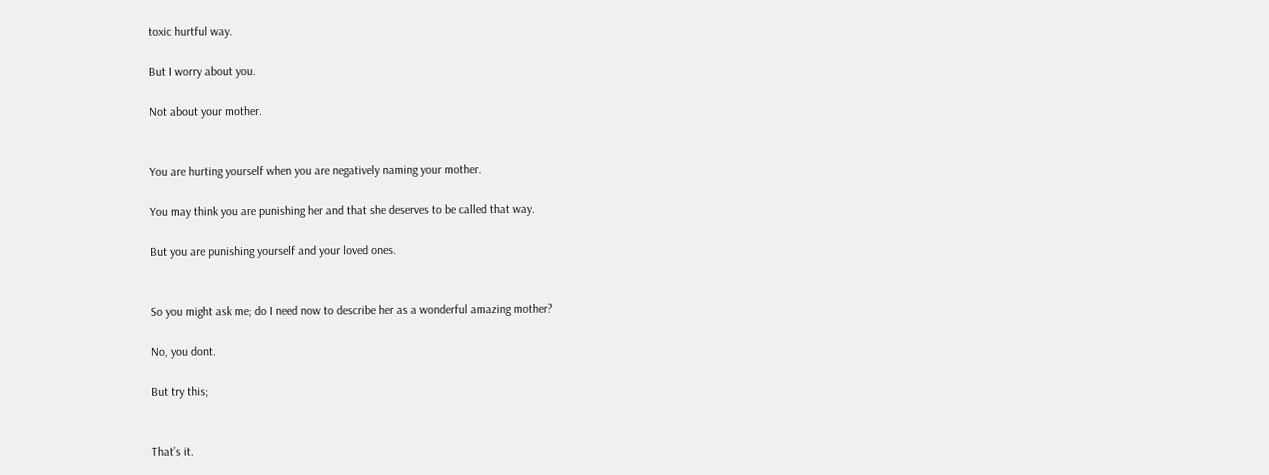toxic hurtful way.

But I worry about you.

Not about your mother.


You are hurting yourself when you are negatively naming your mother.

You may think you are punishing her and that she deserves to be called that way.

But you are punishing yourself and your loved ones.


So you might ask me; do I need now to describe her as a wonderful amazing mother?

No, you dont.

But try this;


That’s it.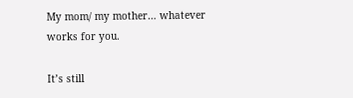My mom/ my mother… whatever works for you.

It’s still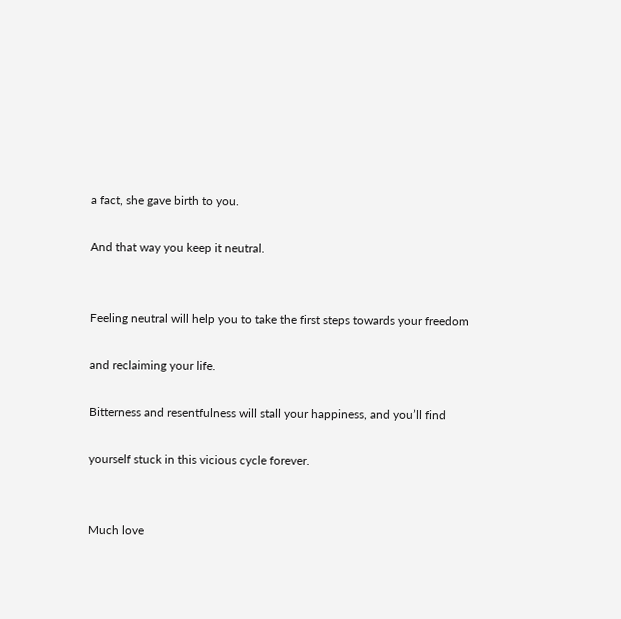a fact, she gave birth to you.

And that way you keep it neutral.


Feeling neutral will help you to take the first steps towards your freedom

and reclaiming your life.

Bitterness and resentfulness will stall your happiness, and you’ll find

yourself stuck in this vicious cycle forever.


Much love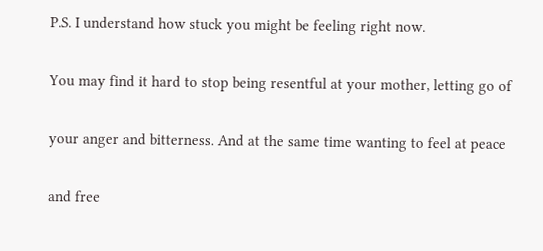P.S. I understand how stuck you might be feeling right now.

You may find it hard to stop being resentful at your mother, letting go of

your anger and bitterness. And at the same time wanting to feel at peace

and free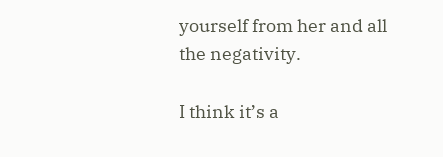yourself from her and all the negativity.

I think it’s a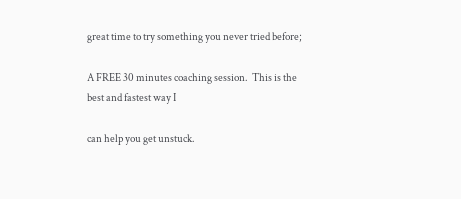great time to try something you never tried before;

A FREE 30 minutes coaching session.  This is the best and fastest way I

can help you get unstuck.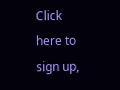Click here to sign up,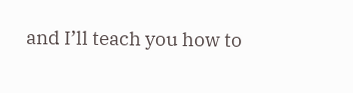and I’ll teach you how to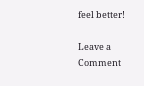feel better!

Leave a Comment